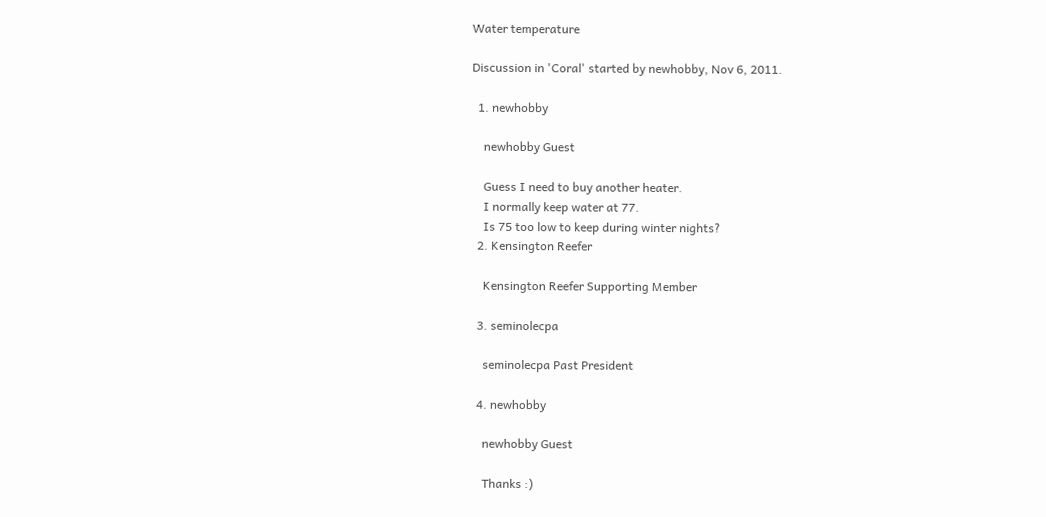Water temperature

Discussion in 'Coral' started by newhobby, Nov 6, 2011.

  1. newhobby

    newhobby Guest

    Guess I need to buy another heater.
    I normally keep water at 77.
    Is 75 too low to keep during winter nights?
  2. Kensington Reefer

    Kensington Reefer Supporting Member

  3. seminolecpa

    seminolecpa Past President

  4. newhobby

    newhobby Guest

    Thanks :)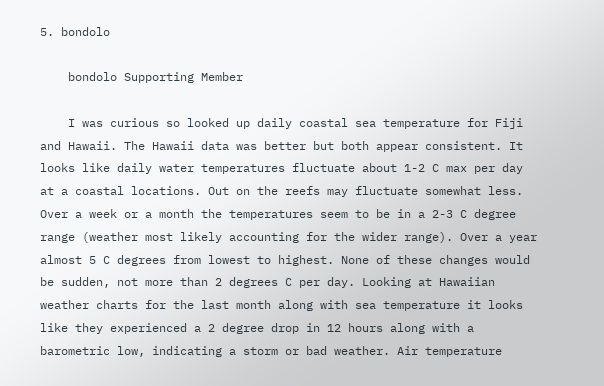5. bondolo

    bondolo Supporting Member

    I was curious so looked up daily coastal sea temperature for Fiji and Hawaii. The Hawaii data was better but both appear consistent. It looks like daily water temperatures fluctuate about 1-2 C max per day at a coastal locations. Out on the reefs may fluctuate somewhat less. Over a week or a month the temperatures seem to be in a 2-3 C degree range (weather most likely accounting for the wider range). Over a year almost 5 C degrees from lowest to highest. None of these changes would be sudden, not more than 2 degrees C per day. Looking at Hawaiian weather charts for the last month along with sea temperature it looks like they experienced a 2 degree drop in 12 hours along with a barometric low, indicating a storm or bad weather. Air temperature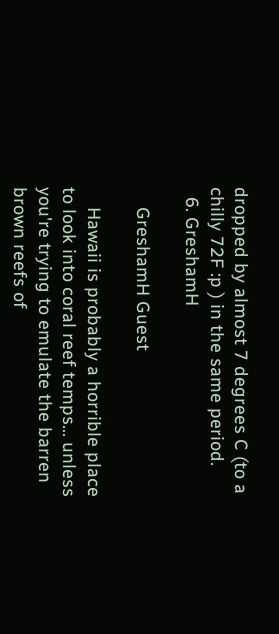dropped by almost 7 degrees C (to a chilly 72F :p ) in the same period.
  6. GreshamH

    GreshamH Guest

    Hawaii is probably a horrible place to look into coral reef temps... unless you're trying to emulate the barren brown reefs of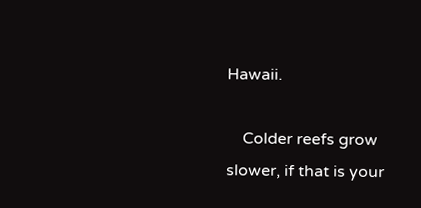Hawaii.

    Colder reefs grow slower, if that is your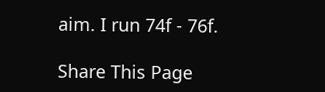aim. I run 74f - 76f.

Share This Page